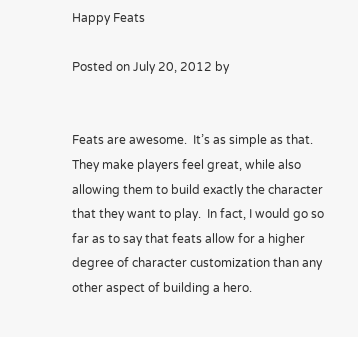Happy Feats

Posted on July 20, 2012 by


Feats are awesome.  It’s as simple as that.  They make players feel great, while also allowing them to build exactly the character that they want to play.  In fact, I would go so far as to say that feats allow for a higher degree of character customization than any other aspect of building a hero.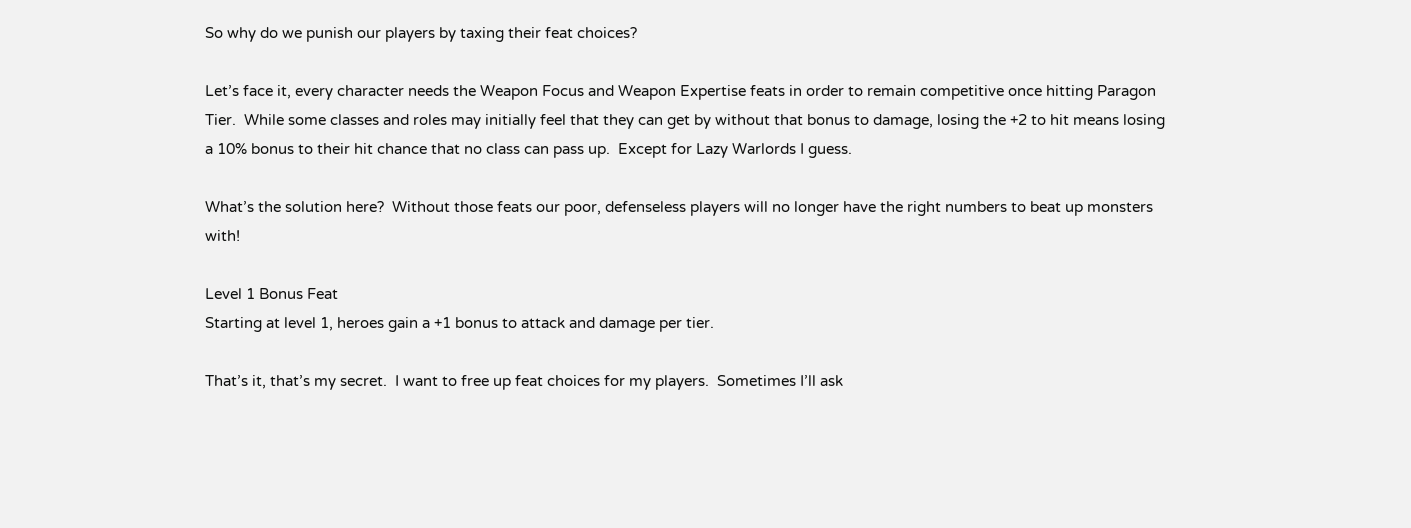So why do we punish our players by taxing their feat choices?

Let’s face it, every character needs the Weapon Focus and Weapon Expertise feats in order to remain competitive once hitting Paragon Tier.  While some classes and roles may initially feel that they can get by without that bonus to damage, losing the +2 to hit means losing a 10% bonus to their hit chance that no class can pass up.  Except for Lazy Warlords I guess.

What’s the solution here?  Without those feats our poor, defenseless players will no longer have the right numbers to beat up monsters with!

Level 1 Bonus Feat
Starting at level 1, heroes gain a +1 bonus to attack and damage per tier.

That’s it, that’s my secret.  I want to free up feat choices for my players.  Sometimes I’ll ask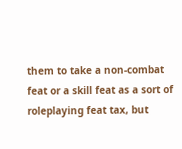them to take a non-combat feat or a skill feat as a sort of roleplaying feat tax, but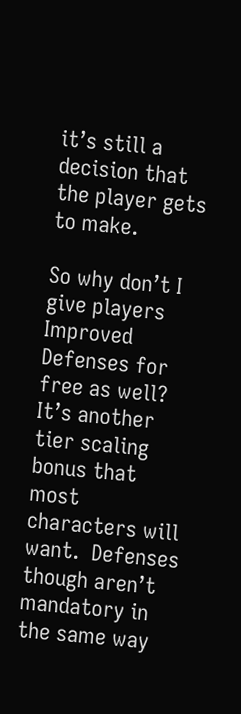it’s still a decision that the player gets to make.

So why don’t I give players Improved Defenses for free as well?  It’s another tier scaling bonus that most characters will want.  Defenses though aren’t mandatory in the same way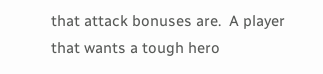that attack bonuses are.  A player that wants a tough hero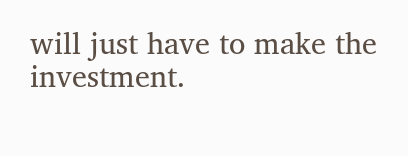will just have to make the investment.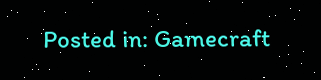Posted in: Gamecraft